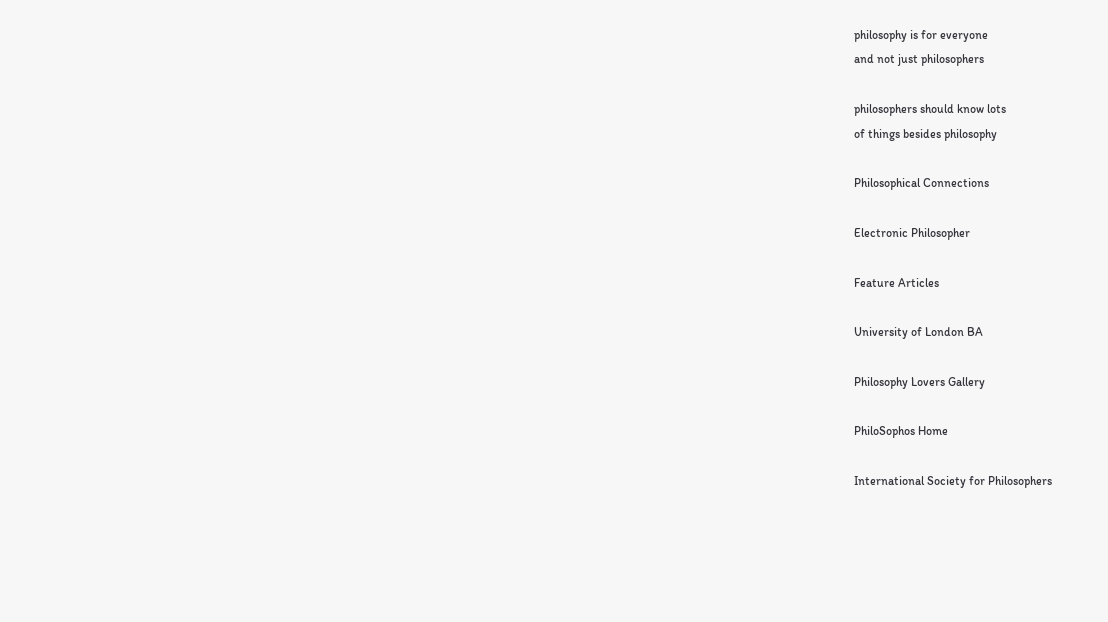philosophy is for everyone
and not just philosophers

philosophers should know lots
of things besides philosophy

Philosophical Connections

Electronic Philosopher

Feature Articles

University of London BA

Philosophy Lovers Gallery

PhiloSophos Home

International Society for Philosophers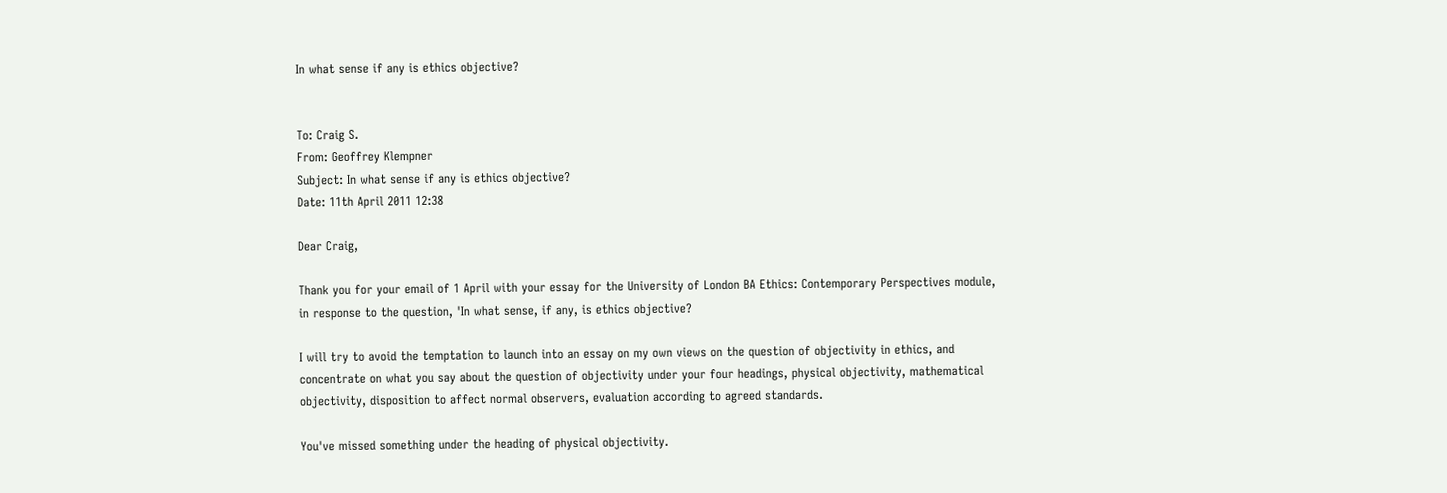In what sense if any is ethics objective?


To: Craig S.
From: Geoffrey Klempner
Subject: In what sense if any is ethics objective?
Date: 11th April 2011 12:38

Dear Craig,

Thank you for your email of 1 April with your essay for the University of London BA Ethics: Contemporary Perspectives module, in response to the question, 'In what sense, if any, is ethics objective?

I will try to avoid the temptation to launch into an essay on my own views on the question of objectivity in ethics, and concentrate on what you say about the question of objectivity under your four headings, physical objectivity, mathematical objectivity, disposition to affect normal observers, evaluation according to agreed standards.

You've missed something under the heading of physical objectivity.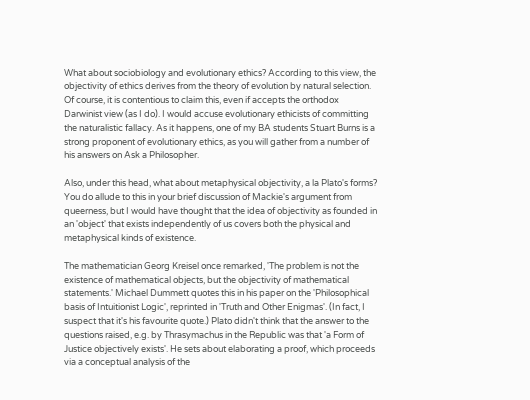What about sociobiology and evolutionary ethics? According to this view, the objectivity of ethics derives from the theory of evolution by natural selection. Of course, it is contentious to claim this, even if accepts the orthodox Darwinist view (as I do). I would accuse evolutionary ethicists of committing the naturalistic fallacy. As it happens, one of my BA students Stuart Burns is a strong proponent of evolutionary ethics, as you will gather from a number of his answers on Ask a Philosopher.

Also, under this head, what about metaphysical objectivity, a la Plato's forms? You do allude to this in your brief discussion of Mackie's argument from queerness, but I would have thought that the idea of objectivity as founded in an 'object' that exists independently of us covers both the physical and metaphysical kinds of existence.

The mathematician Georg Kreisel once remarked, 'The problem is not the existence of mathematical objects, but the objectivity of mathematical statements.' Michael Dummett quotes this in his paper on the 'Philosophical basis of Intuitionist Logic', reprinted in 'Truth and Other Enigmas'. (In fact, I suspect that it's his favourite quote.) Plato didn't think that the answer to the questions raised, e.g. by Thrasymachus in the Republic was that 'a Form of Justice objectively exists'. He sets about elaborating a proof, which proceeds via a conceptual analysis of the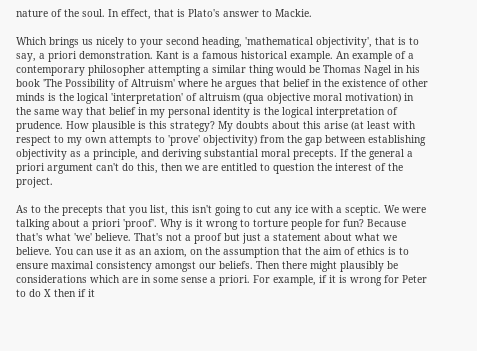nature of the soul. In effect, that is Plato's answer to Mackie.

Which brings us nicely to your second heading, 'mathematical objectivity', that is to say, a priori demonstration. Kant is a famous historical example. An example of a contemporary philosopher attempting a similar thing would be Thomas Nagel in his book 'The Possibility of Altruism' where he argues that belief in the existence of other minds is the logical 'interpretation' of altruism (qua objective moral motivation) in the same way that belief in my personal identity is the logical interpretation of prudence. How plausible is this strategy? My doubts about this arise (at least with respect to my own attempts to 'prove' objectivity) from the gap between establishing objectivity as a principle, and deriving substantial moral precepts. If the general a priori argument can't do this, then we are entitled to question the interest of the project.

As to the precepts that you list, this isn't going to cut any ice with a sceptic. We were talking about a priori 'proof'. Why is it wrong to torture people for fun? Because that's what 'we' believe. That's not a proof but just a statement about what we believe. You can use it as an axiom, on the assumption that the aim of ethics is to ensure maximal consistency amongst our beliefs. Then there might plausibly be considerations which are in some sense a priori. For example, if it is wrong for Peter to do X then if it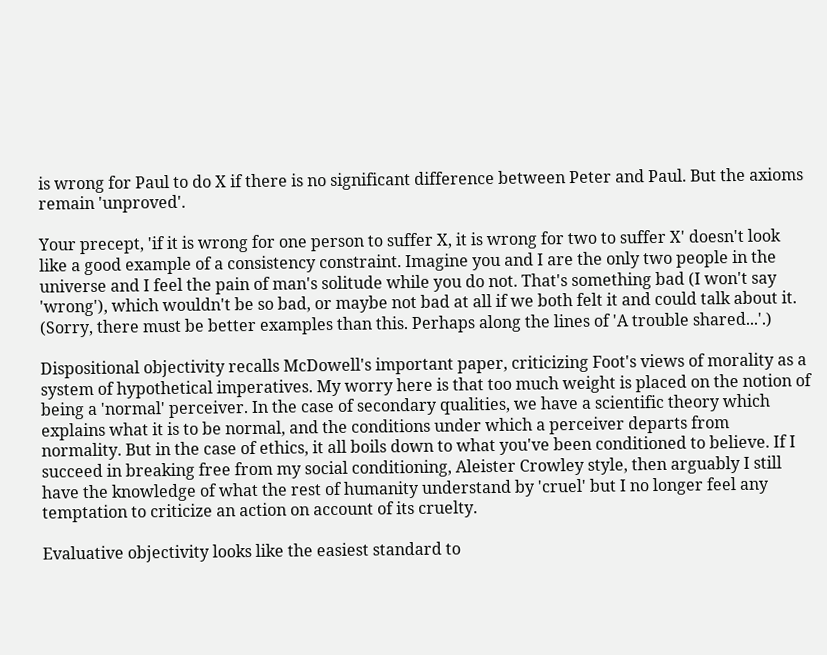is wrong for Paul to do X if there is no significant difference between Peter and Paul. But the axioms remain 'unproved'.

Your precept, 'if it is wrong for one person to suffer X, it is wrong for two to suffer X' doesn't look like a good example of a consistency constraint. Imagine you and I are the only two people in the universe and I feel the pain of man's solitude while you do not. That's something bad (I won't say 'wrong'), which wouldn't be so bad, or maybe not bad at all if we both felt it and could talk about it. (Sorry, there must be better examples than this. Perhaps along the lines of 'A trouble shared...'.)

Dispositional objectivity recalls McDowell's important paper, criticizing Foot's views of morality as a system of hypothetical imperatives. My worry here is that too much weight is placed on the notion of being a 'normal' perceiver. In the case of secondary qualities, we have a scientific theory which explains what it is to be normal, and the conditions under which a perceiver departs from normality. But in the case of ethics, it all boils down to what you've been conditioned to believe. If I succeed in breaking free from my social conditioning, Aleister Crowley style, then arguably I still have the knowledge of what the rest of humanity understand by 'cruel' but I no longer feel any temptation to criticize an action on account of its cruelty.

Evaluative objectivity looks like the easiest standard to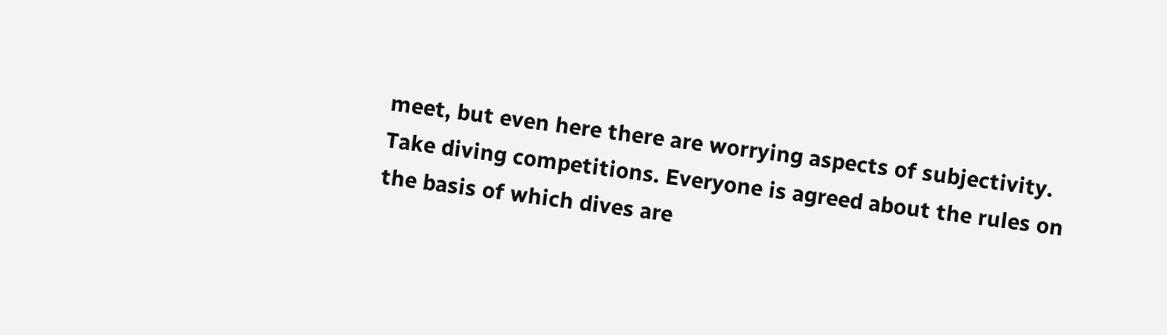meet, but even here there are worrying aspects of subjectivity. Take diving competitions. Everyone is agreed about the rules on the basis of which dives are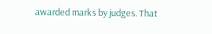awarded marks by judges. That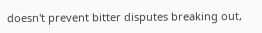doesn't prevent bitter disputes breaking out,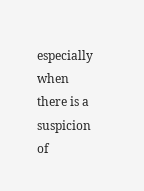especially when there is a suspicion of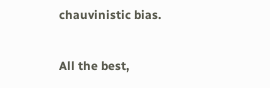chauvinistic bias.

All the best,